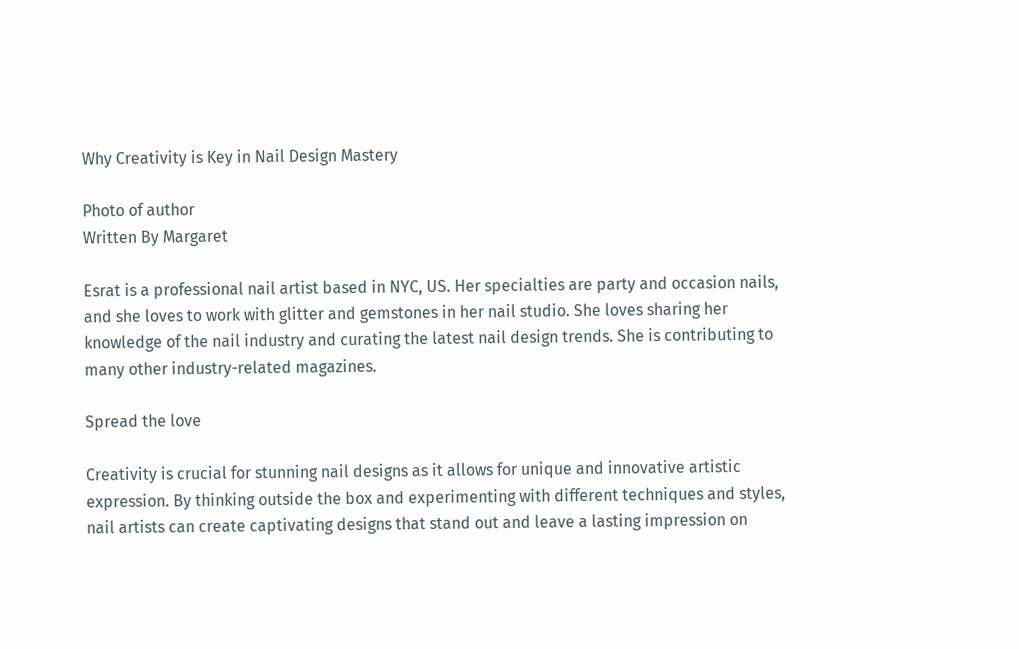Why Creativity is Key in Nail Design Mastery

Photo of author
Written By Margaret

Esrat is a professional nail artist based in NYC, US. Her specialties are party and occasion nails, and she loves to work with glitter and gemstones in her nail studio. She loves sharing her knowledge of the nail industry and curating the latest nail design trends. She is contributing to many other industry-related magazines.

Spread the love

Creativity is crucial for stunning nail designs as it allows for unique and innovative artistic expression. By thinking outside the box and experimenting with different techniques and styles, nail artists can create captivating designs that stand out and leave a lasting impression on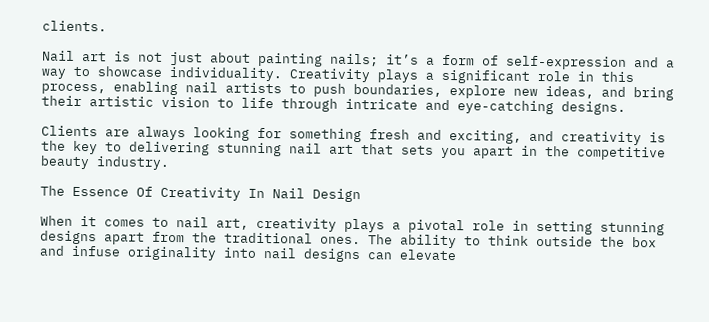clients.

Nail art is not just about painting nails; it’s a form of self-expression and a way to showcase individuality. Creativity plays a significant role in this process, enabling nail artists to push boundaries, explore new ideas, and bring their artistic vision to life through intricate and eye-catching designs.

Clients are always looking for something fresh and exciting, and creativity is the key to delivering stunning nail art that sets you apart in the competitive beauty industry.

The Essence Of Creativity In Nail Design

When it comes to nail art, creativity plays a pivotal role in setting stunning designs apart from the traditional ones. The ability to think outside the box and infuse originality into nail designs can elevate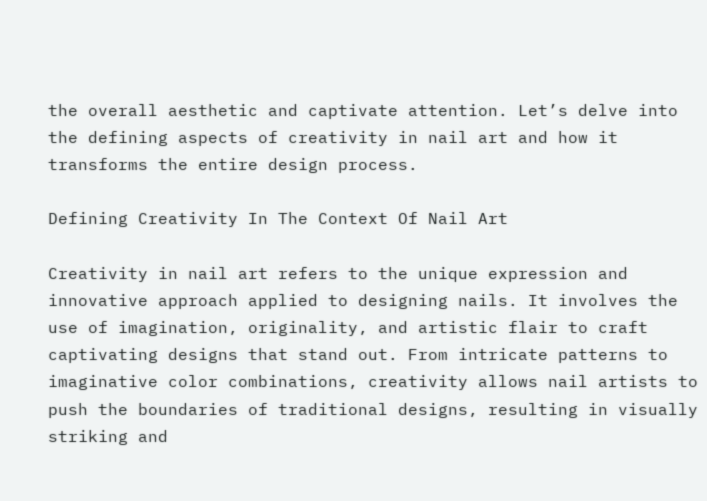the overall aesthetic and captivate attention. Let’s delve into the defining aspects of creativity in nail art and how it transforms the entire design process.

Defining Creativity In The Context Of Nail Art

Creativity in nail art refers to the unique expression and innovative approach applied to designing nails. It involves the use of imagination, originality, and artistic flair to craft captivating designs that stand out. From intricate patterns to imaginative color combinations, creativity allows nail artists to push the boundaries of traditional designs, resulting in visually striking and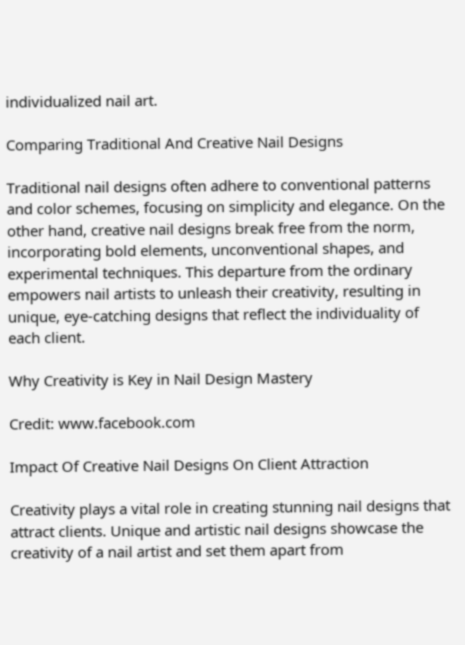individualized nail art.

Comparing Traditional And Creative Nail Designs

Traditional nail designs often adhere to conventional patterns and color schemes, focusing on simplicity and elegance. On the other hand, creative nail designs break free from the norm, incorporating bold elements, unconventional shapes, and experimental techniques. This departure from the ordinary empowers nail artists to unleash their creativity, resulting in unique, eye-catching designs that reflect the individuality of each client.

Why Creativity is Key in Nail Design Mastery

Credit: www.facebook.com

Impact Of Creative Nail Designs On Client Attraction

Creativity plays a vital role in creating stunning nail designs that attract clients. Unique and artistic nail designs showcase the creativity of a nail artist and set them apart from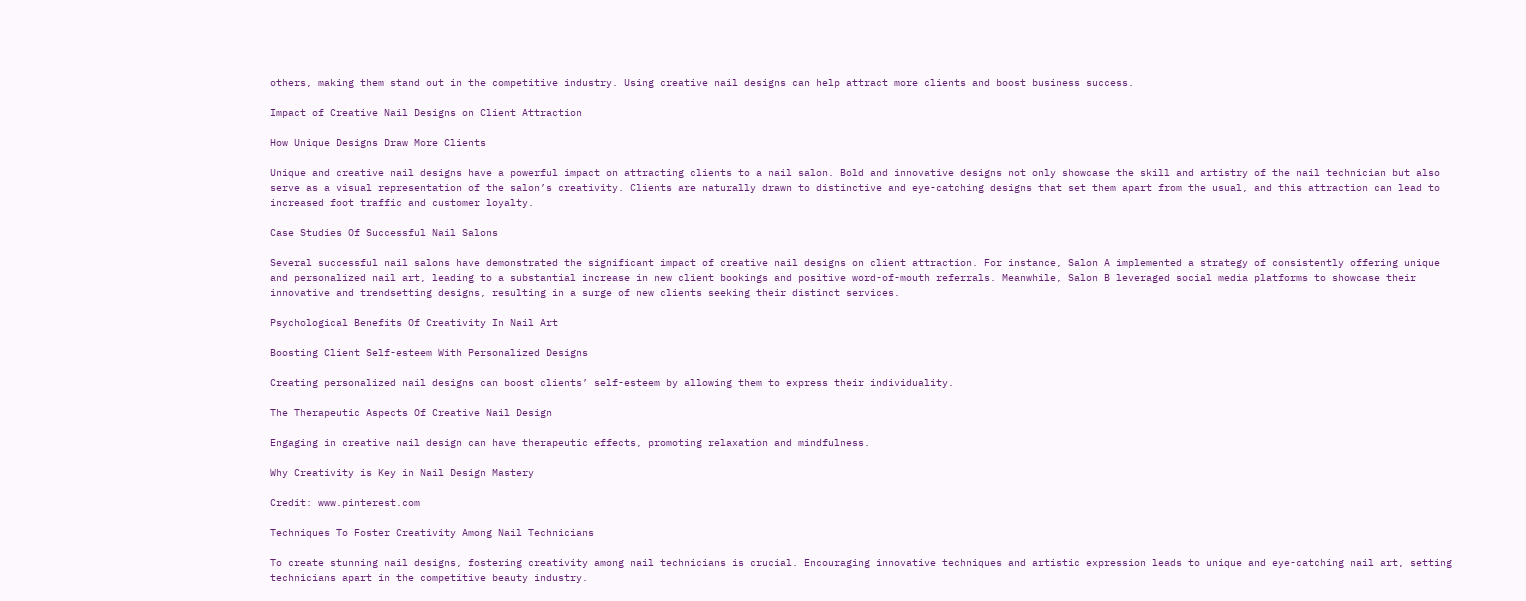others, making them stand out in the competitive industry. Using creative nail designs can help attract more clients and boost business success.

Impact of Creative Nail Designs on Client Attraction

How Unique Designs Draw More Clients

Unique and creative nail designs have a powerful impact on attracting clients to a nail salon. Bold and innovative designs not only showcase the skill and artistry of the nail technician but also serve as a visual representation of the salon’s creativity. Clients are naturally drawn to distinctive and eye-catching designs that set them apart from the usual, and this attraction can lead to increased foot traffic and customer loyalty.

Case Studies Of Successful Nail Salons

Several successful nail salons have demonstrated the significant impact of creative nail designs on client attraction. For instance, Salon A implemented a strategy of consistently offering unique and personalized nail art, leading to a substantial increase in new client bookings and positive word-of-mouth referrals. Meanwhile, Salon B leveraged social media platforms to showcase their innovative and trendsetting designs, resulting in a surge of new clients seeking their distinct services.

Psychological Benefits Of Creativity In Nail Art

Boosting Client Self-esteem With Personalized Designs

Creating personalized nail designs can boost clients’ self-esteem by allowing them to express their individuality.

The Therapeutic Aspects Of Creative Nail Design

Engaging in creative nail design can have therapeutic effects, promoting relaxation and mindfulness.

Why Creativity is Key in Nail Design Mastery

Credit: www.pinterest.com

Techniques To Foster Creativity Among Nail Technicians

To create stunning nail designs, fostering creativity among nail technicians is crucial. Encouraging innovative techniques and artistic expression leads to unique and eye-catching nail art, setting technicians apart in the competitive beauty industry.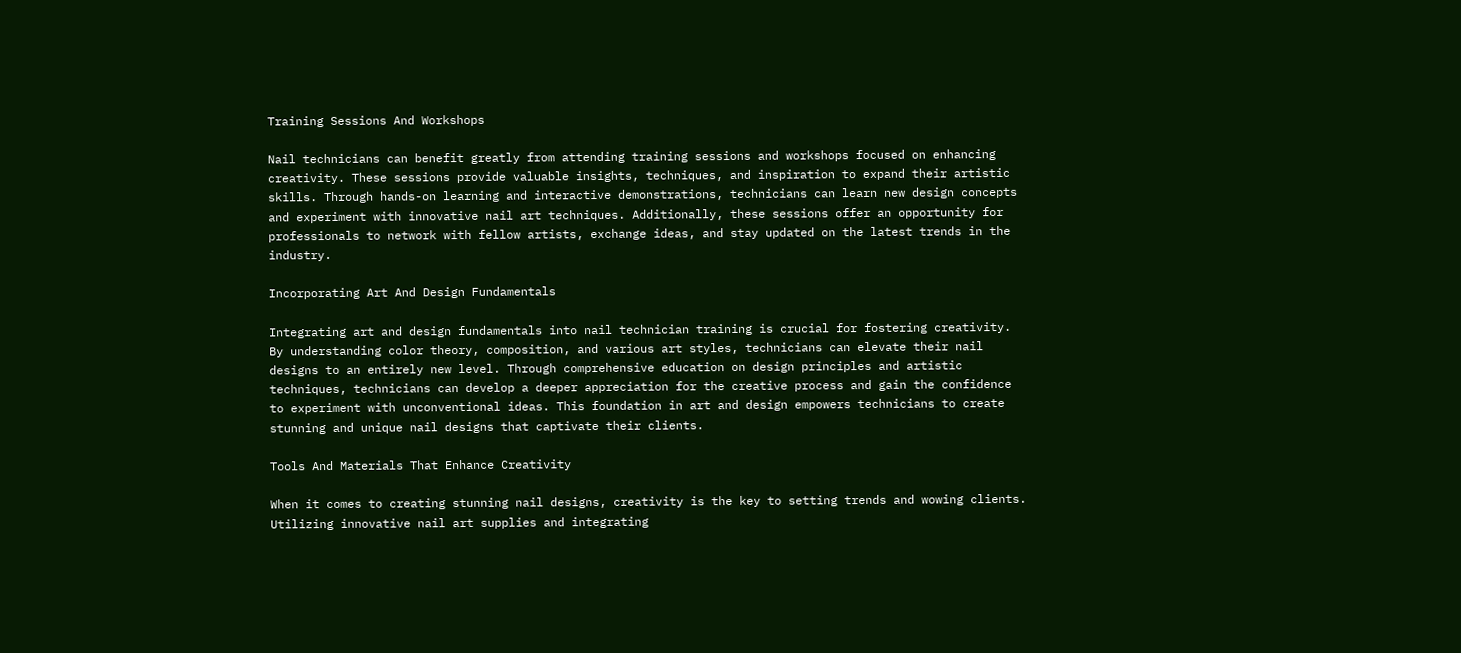Training Sessions And Workshops

Nail technicians can benefit greatly from attending training sessions and workshops focused on enhancing creativity. These sessions provide valuable insights, techniques, and inspiration to expand their artistic skills. Through hands-on learning and interactive demonstrations, technicians can learn new design concepts and experiment with innovative nail art techniques. Additionally, these sessions offer an opportunity for professionals to network with fellow artists, exchange ideas, and stay updated on the latest trends in the industry.

Incorporating Art And Design Fundamentals

Integrating art and design fundamentals into nail technician training is crucial for fostering creativity. By understanding color theory, composition, and various art styles, technicians can elevate their nail designs to an entirely new level. Through comprehensive education on design principles and artistic techniques, technicians can develop a deeper appreciation for the creative process and gain the confidence to experiment with unconventional ideas. This foundation in art and design empowers technicians to create stunning and unique nail designs that captivate their clients.

Tools And Materials That Enhance Creativity

When it comes to creating stunning nail designs, creativity is the key to setting trends and wowing clients. Utilizing innovative nail art supplies and integrating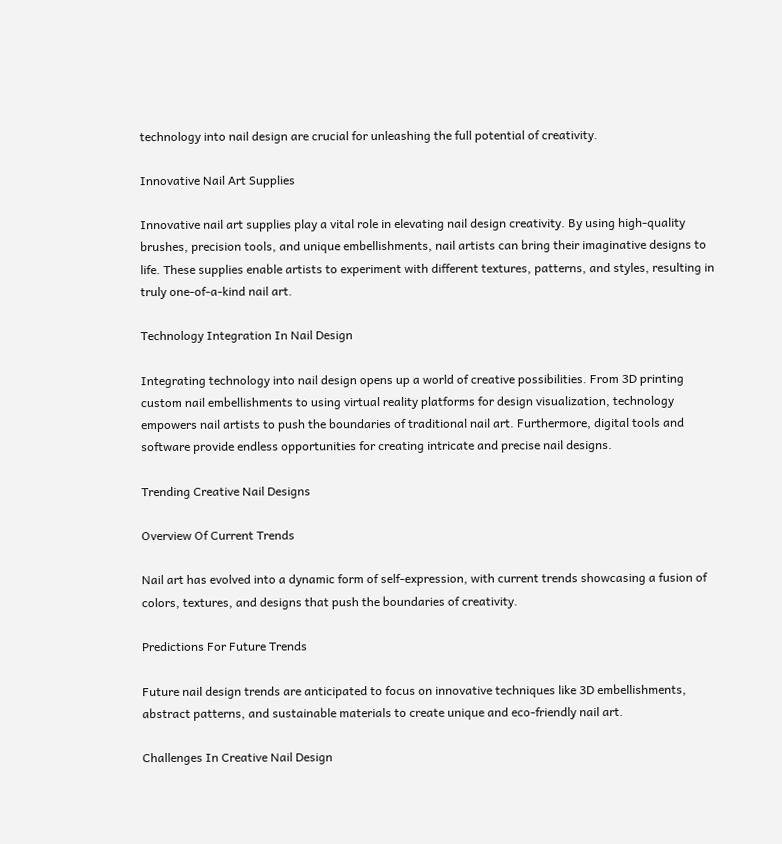technology into nail design are crucial for unleashing the full potential of creativity.

Innovative Nail Art Supplies

Innovative nail art supplies play a vital role in elevating nail design creativity. By using high-quality brushes, precision tools, and unique embellishments, nail artists can bring their imaginative designs to life. These supplies enable artists to experiment with different textures, patterns, and styles, resulting in truly one-of-a-kind nail art.

Technology Integration In Nail Design

Integrating technology into nail design opens up a world of creative possibilities. From 3D printing custom nail embellishments to using virtual reality platforms for design visualization, technology empowers nail artists to push the boundaries of traditional nail art. Furthermore, digital tools and software provide endless opportunities for creating intricate and precise nail designs.

Trending Creative Nail Designs

Overview Of Current Trends

Nail art has evolved into a dynamic form of self-expression, with current trends showcasing a fusion of colors, textures, and designs that push the boundaries of creativity.

Predictions For Future Trends

Future nail design trends are anticipated to focus on innovative techniques like 3D embellishments, abstract patterns, and sustainable materials to create unique and eco-friendly nail art.

Challenges In Creative Nail Design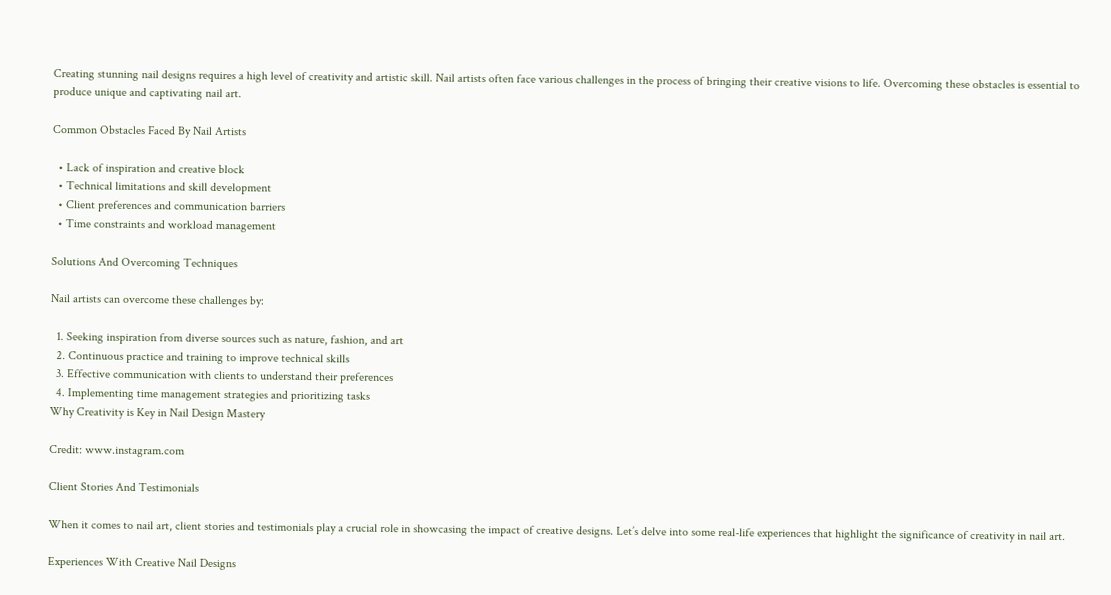Creating stunning nail designs requires a high level of creativity and artistic skill. Nail artists often face various challenges in the process of bringing their creative visions to life. Overcoming these obstacles is essential to produce unique and captivating nail art.

Common Obstacles Faced By Nail Artists

  • Lack of inspiration and creative block
  • Technical limitations and skill development
  • Client preferences and communication barriers
  • Time constraints and workload management

Solutions And Overcoming Techniques

Nail artists can overcome these challenges by:

  1. Seeking inspiration from diverse sources such as nature, fashion, and art
  2. Continuous practice and training to improve technical skills
  3. Effective communication with clients to understand their preferences
  4. Implementing time management strategies and prioritizing tasks
Why Creativity is Key in Nail Design Mastery

Credit: www.instagram.com

Client Stories And Testimonials

When it comes to nail art, client stories and testimonials play a crucial role in showcasing the impact of creative designs. Let’s delve into some real-life experiences that highlight the significance of creativity in nail art.

Experiences With Creative Nail Designs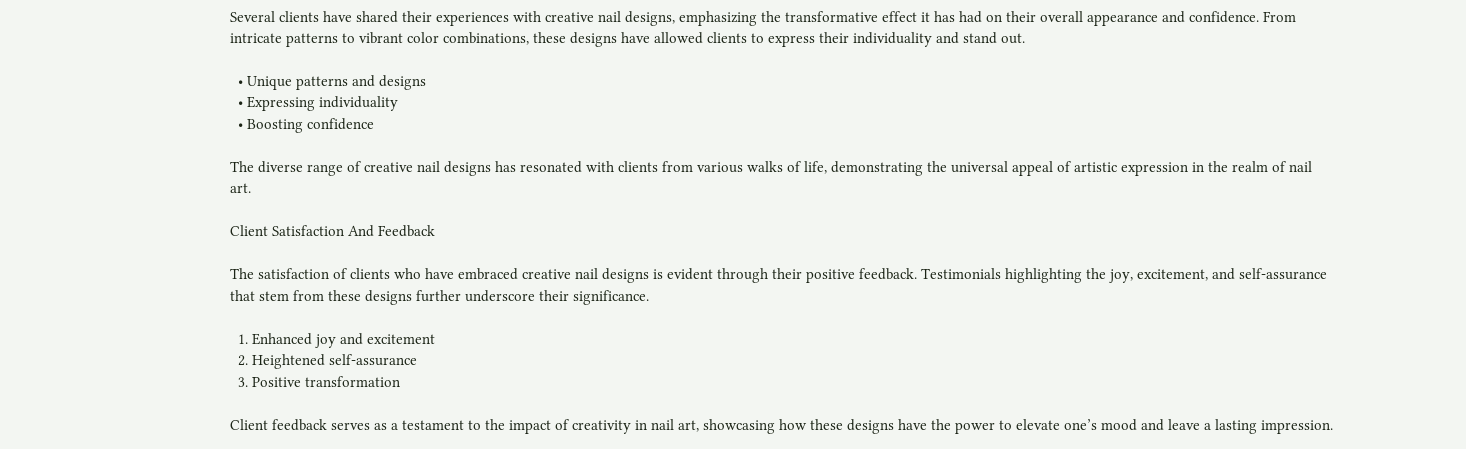Several clients have shared their experiences with creative nail designs, emphasizing the transformative effect it has had on their overall appearance and confidence. From intricate patterns to vibrant color combinations, these designs have allowed clients to express their individuality and stand out.

  • Unique patterns and designs
  • Expressing individuality
  • Boosting confidence

The diverse range of creative nail designs has resonated with clients from various walks of life, demonstrating the universal appeal of artistic expression in the realm of nail art.

Client Satisfaction And Feedback

The satisfaction of clients who have embraced creative nail designs is evident through their positive feedback. Testimonials highlighting the joy, excitement, and self-assurance that stem from these designs further underscore their significance.

  1. Enhanced joy and excitement
  2. Heightened self-assurance
  3. Positive transformation

Client feedback serves as a testament to the impact of creativity in nail art, showcasing how these designs have the power to elevate one’s mood and leave a lasting impression.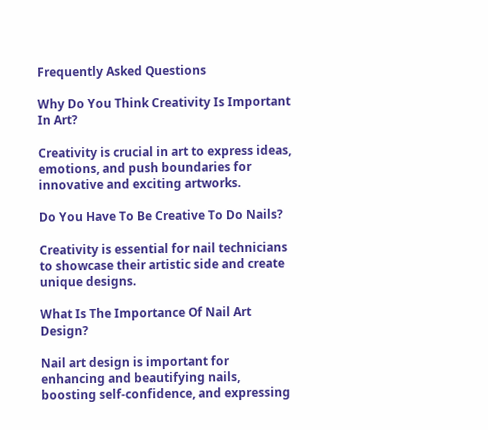Frequently Asked Questions

Why Do You Think Creativity Is Important In Art?

Creativity is crucial in art to express ideas, emotions, and push boundaries for innovative and exciting artworks.

Do You Have To Be Creative To Do Nails?

Creativity is essential for nail technicians to showcase their artistic side and create unique designs.

What Is The Importance Of Nail Art Design?

Nail art design is important for enhancing and beautifying nails, boosting self-confidence, and expressing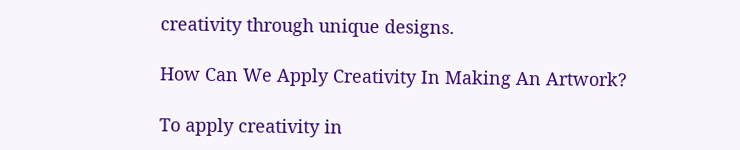creativity through unique designs.

How Can We Apply Creativity In Making An Artwork?

To apply creativity in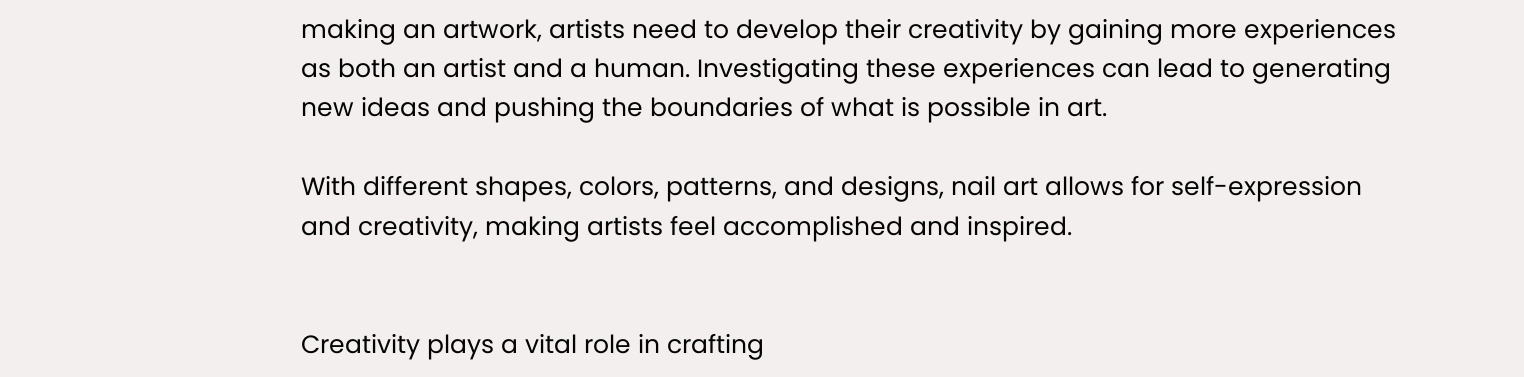making an artwork, artists need to develop their creativity by gaining more experiences as both an artist and a human. Investigating these experiences can lead to generating new ideas and pushing the boundaries of what is possible in art.

With different shapes, colors, patterns, and designs, nail art allows for self-expression and creativity, making artists feel accomplished and inspired.


Creativity plays a vital role in crafting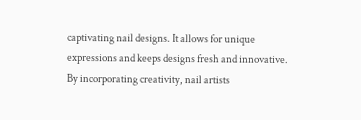captivating nail designs. It allows for unique expressions and keeps designs fresh and innovative. By incorporating creativity, nail artists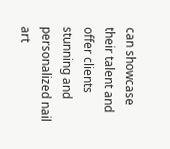can showcase their talent and offer clients stunning and personalized nail art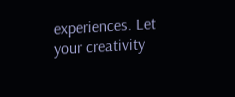experiences. Let your creativity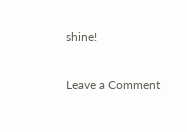shine!

Leave a Comment